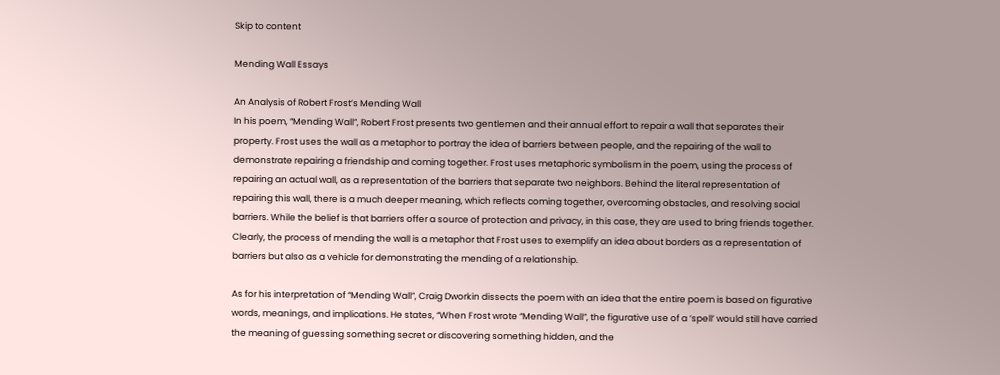Skip to content

Mending Wall Essays

An Analysis of Robert Frost’s Mending Wall
In his poem, “Mending Wall”, Robert Frost presents two gentlemen and their annual effort to repair a wall that separates their property. Frost uses the wall as a metaphor to portray the idea of barriers between people, and the repairing of the wall to demonstrate repairing a friendship and coming together. Frost uses metaphoric symbolism in the poem, using the process of repairing an actual wall, as a representation of the barriers that separate two neighbors. Behind the literal representation of repairing this wall, there is a much deeper meaning, which reflects coming together, overcoming obstacles, and resolving social barriers. While the belief is that barriers offer a source of protection and privacy, in this case, they are used to bring friends together. Clearly, the process of mending the wall is a metaphor that Frost uses to exemplify an idea about borders as a representation of barriers but also as a vehicle for demonstrating the mending of a relationship.

As for his interpretation of “Mending Wall”, Craig Dworkin dissects the poem with an idea that the entire poem is based on figurative words, meanings, and implications. He states, “When Frost wrote “Mending Wall”, the figurative use of a ‘spell’ would still have carried the meaning of guessing something secret or discovering something hidden, and the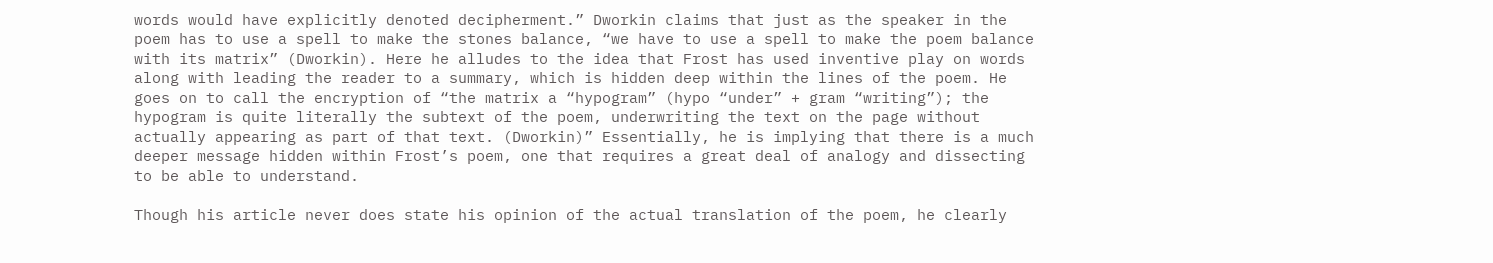words would have explicitly denoted decipherment.” Dworkin claims that just as the speaker in the poem has to use a spell to make the stones balance, “we have to use a spell to make the poem balance with its matrix” (Dworkin). Here he alludes to the idea that Frost has used inventive play on words along with leading the reader to a summary, which is hidden deep within the lines of the poem. He goes on to call the encryption of “the matrix a “hypogram” (hypo “under” + gram “writing”); the hypogram is quite literally the subtext of the poem, underwriting the text on the page without actually appearing as part of that text. (Dworkin)” Essentially, he is implying that there is a much deeper message hidden within Frost’s poem, one that requires a great deal of analogy and dissecting to be able to understand.

Though his article never does state his opinion of the actual translation of the poem, he clearly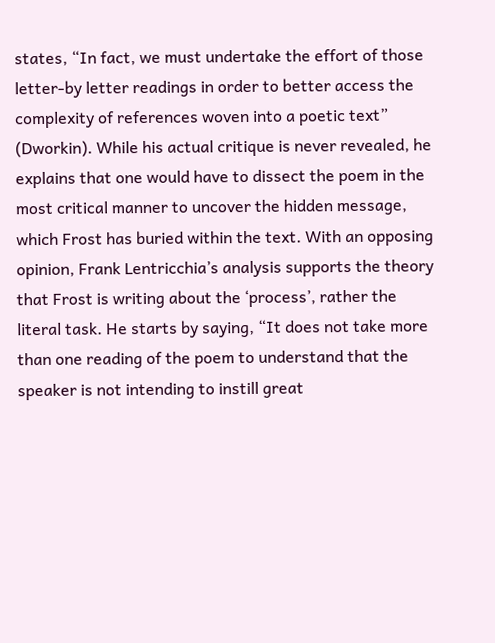states, “In fact, we must undertake the effort of those letter-by letter readings in order to better access the complexity of references woven into a poetic text” (Dworkin). While his actual critique is never revealed, he explains that one would have to dissect the poem in the most critical manner to uncover the hidden message, which Frost has buried within the text. With an opposing opinion, Frank Lentricchia’s analysis supports the theory that Frost is writing about the ‘process’, rather the literal task. He starts by saying, “It does not take more than one reading of the poem to understand that the speaker is not intending to instill great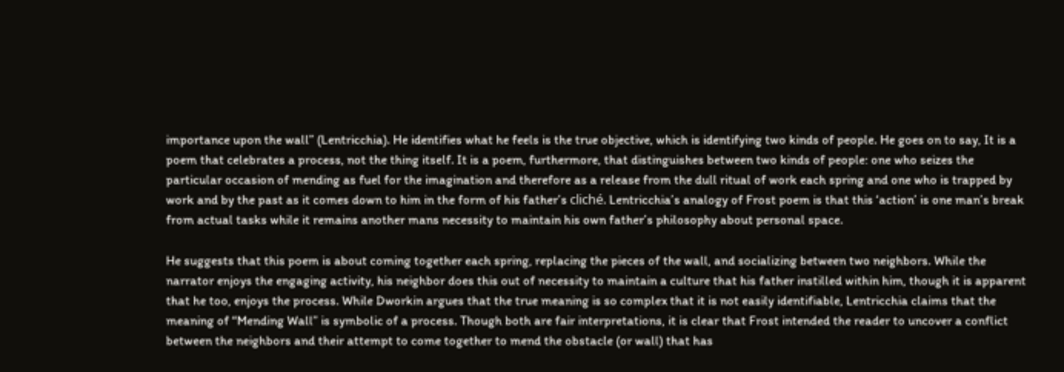importance upon the wall” (Lentricchia). He identifies what he feels is the true objective, which is identifying two kinds of people. He goes on to say, It is a poem that celebrates a process, not the thing itself. It is a poem, furthermore, that distinguishes between two kinds of people: one who seizes the particular occasion of mending as fuel for the imagination and therefore as a release from the dull ritual of work each spring and one who is trapped by work and by the past as it comes down to him in the form of his father’s cliché. Lentricchia’s analogy of Frost poem is that this ‘action’ is one man’s break from actual tasks while it remains another mans necessity to maintain his own father’s philosophy about personal space.

He suggests that this poem is about coming together each spring, replacing the pieces of the wall, and socializing between two neighbors. While the narrator enjoys the engaging activity, his neighbor does this out of necessity to maintain a culture that his father instilled within him, though it is apparent that he too, enjoys the process. While Dworkin argues that the true meaning is so complex that it is not easily identifiable, Lentricchia claims that the meaning of “Mending Wall” is symbolic of a process. Though both are fair interpretations, it is clear that Frost intended the reader to uncover a conflict between the neighbors and their attempt to come together to mend the obstacle (or wall) that has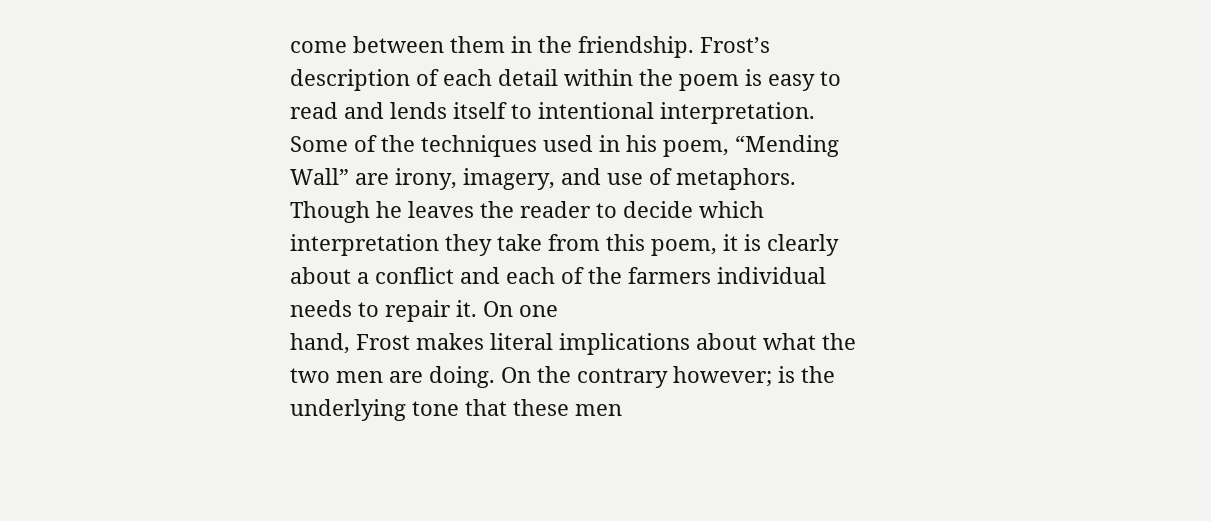come between them in the friendship. Frost’s description of each detail within the poem is easy to read and lends itself to intentional interpretation. Some of the techniques used in his poem, “Mending Wall” are irony, imagery, and use of metaphors. Though he leaves the reader to decide which interpretation they take from this poem, it is clearly about a conflict and each of the farmers individual needs to repair it. On one
hand, Frost makes literal implications about what the two men are doing. On the contrary however; is the underlying tone that these men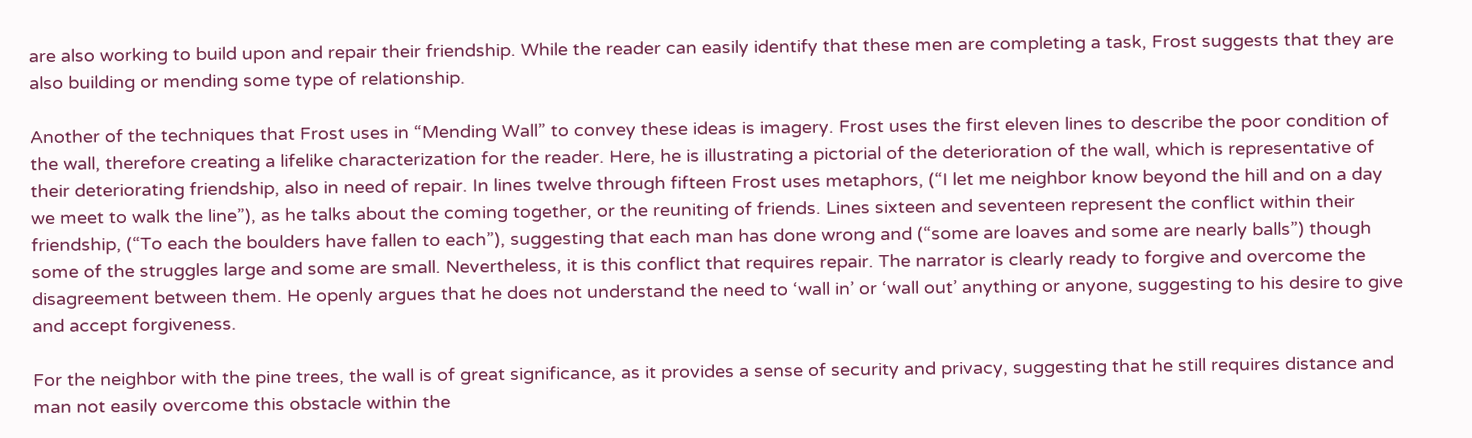are also working to build upon and repair their friendship. While the reader can easily identify that these men are completing a task, Frost suggests that they are also building or mending some type of relationship.

Another of the techniques that Frost uses in “Mending Wall” to convey these ideas is imagery. Frost uses the first eleven lines to describe the poor condition of the wall, therefore creating a lifelike characterization for the reader. Here, he is illustrating a pictorial of the deterioration of the wall, which is representative of their deteriorating friendship, also in need of repair. In lines twelve through fifteen Frost uses metaphors, (“I let me neighbor know beyond the hill and on a day we meet to walk the line”), as he talks about the coming together, or the reuniting of friends. Lines sixteen and seventeen represent the conflict within their friendship, (“To each the boulders have fallen to each”), suggesting that each man has done wrong and (“some are loaves and some are nearly balls”) though some of the struggles large and some are small. Nevertheless, it is this conflict that requires repair. The narrator is clearly ready to forgive and overcome the disagreement between them. He openly argues that he does not understand the need to ‘wall in’ or ‘wall out’ anything or anyone, suggesting to his desire to give and accept forgiveness.

For the neighbor with the pine trees, the wall is of great significance, as it provides a sense of security and privacy, suggesting that he still requires distance and man not easily overcome this obstacle within the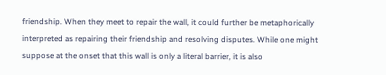friendship. When they meet to repair the wall, it could further be metaphorically interpreted as repairing their friendship and resolving disputes. While one might suppose at the onset that this wall is only a literal barrier, it is also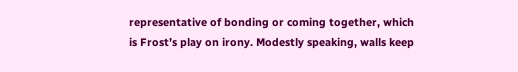representative of bonding or coming together, which is Frost’s play on irony. Modestly speaking, walls keep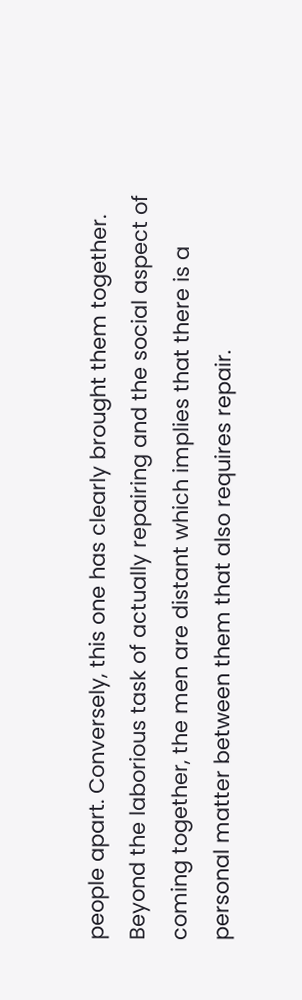people apart. Conversely, this one has clearly brought them together. Beyond the laborious task of actually repairing and the social aspect of coming together, the men are distant which implies that there is a personal matter between them that also requires repair.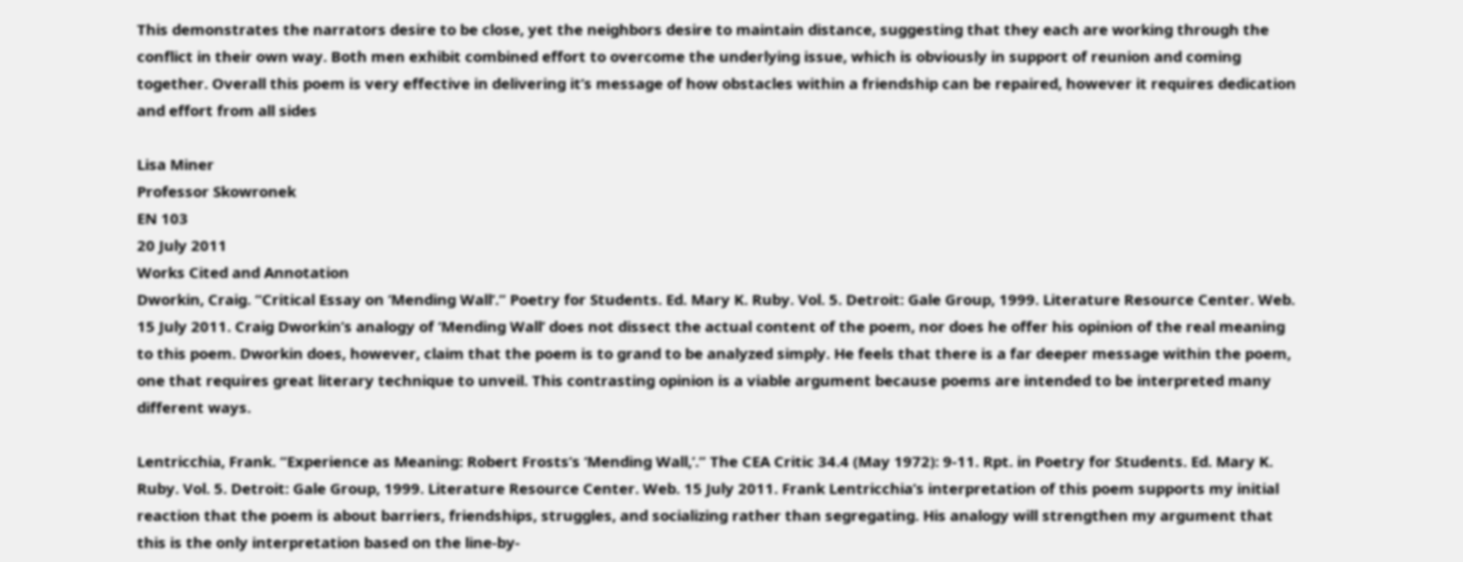This demonstrates the narrators desire to be close, yet the neighbors desire to maintain distance, suggesting that they each are working through the conflict in their own way. Both men exhibit combined effort to overcome the underlying issue, which is obviously in support of reunion and coming together. Overall this poem is very effective in delivering it’s message of how obstacles within a friendship can be repaired, however it requires dedication and effort from all sides

Lisa Miner
Professor Skowronek
EN 103
20 July 2011
Works Cited and Annotation
Dworkin, Craig. “Critical Essay on ‘Mending Wall’.” Poetry for Students. Ed. Mary K. Ruby. Vol. 5. Detroit: Gale Group, 1999. Literature Resource Center. Web. 15 July 2011. Craig Dworkin’s analogy of ‘Mending Wall’ does not dissect the actual content of the poem, nor does he offer his opinion of the real meaning to this poem. Dworkin does, however, claim that the poem is to grand to be analyzed simply. He feels that there is a far deeper message within the poem, one that requires great literary technique to unveil. This contrasting opinion is a viable argument because poems are intended to be interpreted many different ways.

Lentricchia, Frank. “Experience as Meaning: Robert Frosts’s ‘Mending Wall,’.” The CEA Critic 34.4 (May 1972): 9-11. Rpt. in Poetry for Students. Ed. Mary K. Ruby. Vol. 5. Detroit: Gale Group, 1999. Literature Resource Center. Web. 15 July 2011. Frank Lentricchia’s interpretation of this poem supports my initial reaction that the poem is about barriers, friendships, struggles, and socializing rather than segregating. His analogy will strengthen my argument that this is the only interpretation based on the line-by-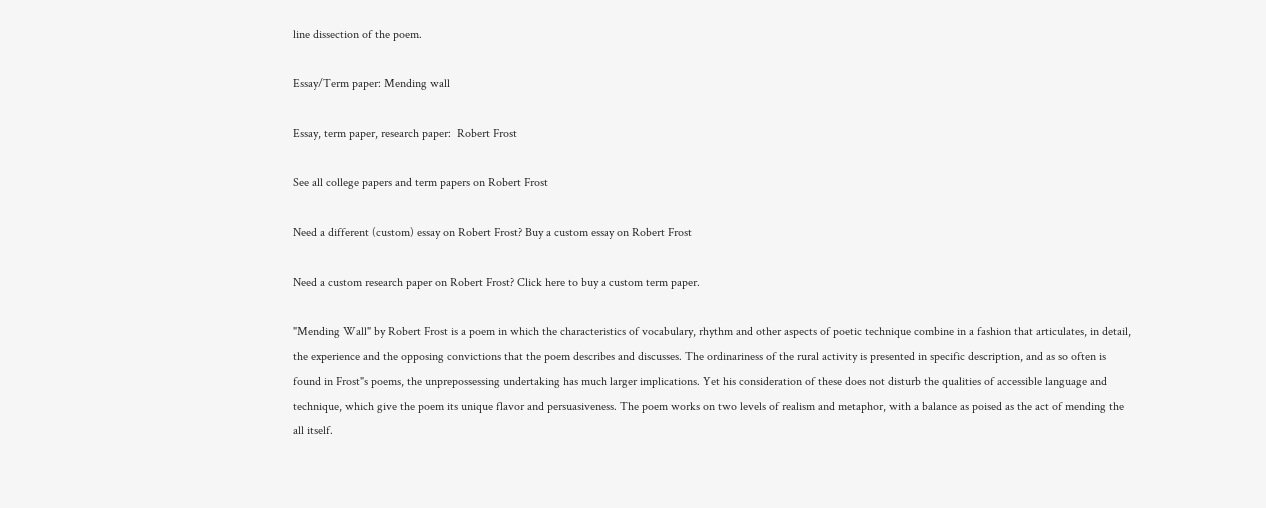line dissection of the poem.

Essay/Term paper: Mending wall

Essay, term paper, research paper:  Robert Frost

See all college papers and term papers on Robert Frost

Need a different (custom) essay on Robert Frost? Buy a custom essay on Robert Frost

Need a custom research paper on Robert Frost? Click here to buy a custom term paper.

"Mending Wall" by Robert Frost is a poem in which the characteristics of vocabulary, rhythm and other aspects of poetic technique combine in a fashion that articulates, in detail, the experience and the opposing convictions that the poem describes and discusses. The ordinariness of the rural activity is presented in specific description, and as so often is found in Frost"s poems, the unprepossessing undertaking has much larger implications. Yet his consideration of these does not disturb the qualities of accessible language and technique, which give the poem its unique flavor and persuasiveness. The poem works on two levels of realism and metaphor, with a balance as poised as the act of mending the all itself.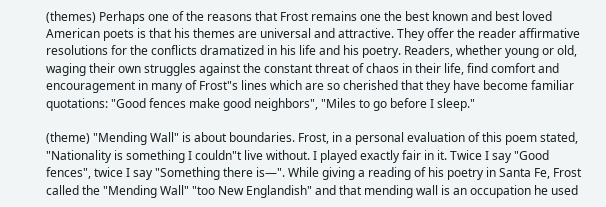(themes) Perhaps one of the reasons that Frost remains one the best known and best loved American poets is that his themes are universal and attractive. They offer the reader affirmative resolutions for the conflicts dramatized in his life and his poetry. Readers, whether young or old, waging their own struggles against the constant threat of chaos in their life, find comfort and encouragement in many of Frost"s lines which are so cherished that they have become familiar quotations: "Good fences make good neighbors", "Miles to go before I sleep."

(theme) "Mending Wall" is about boundaries. Frost, in a personal evaluation of this poem stated, "Nationality is something I couldn"t live without. I played exactly fair in it. Twice I say "Good fences", twice I say "Something there is—". While giving a reading of his poetry in Santa Fe, Frost called the "Mending Wall" "too New Englandish" and that mending wall is an occupation he used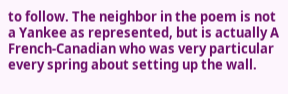to follow. The neighbor in the poem is not a Yankee as represented, but is actually A French-Canadian who was very particular every spring about setting up the wall.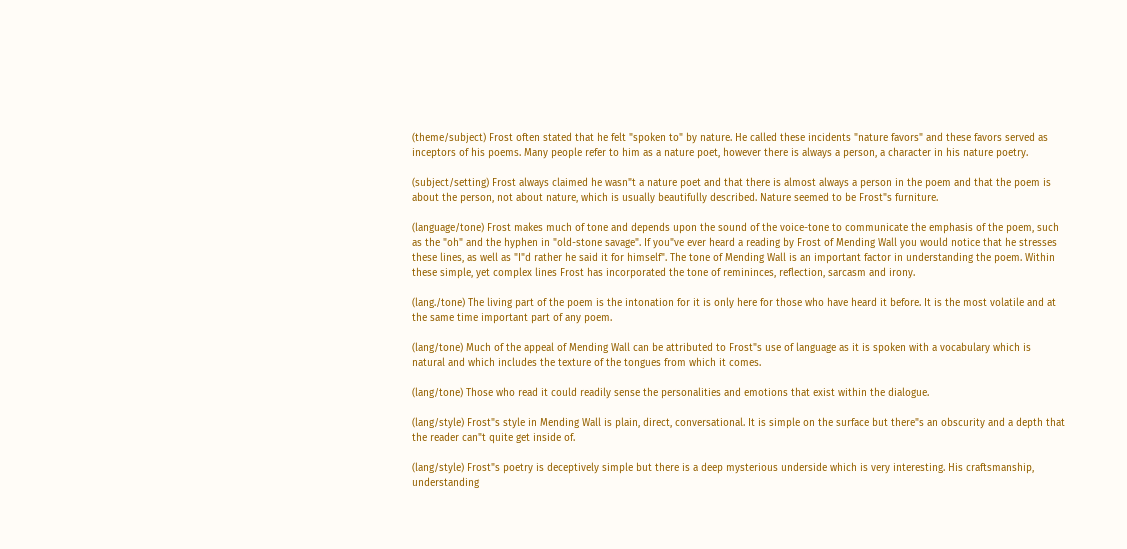(theme/subject) Frost often stated that he felt "spoken to" by nature. He called these incidents "nature favors" and these favors served as inceptors of his poems. Many people refer to him as a nature poet, however there is always a person, a character in his nature poetry.

(subject/setting) Frost always claimed he wasn"t a nature poet and that there is almost always a person in the poem and that the poem is about the person, not about nature, which is usually beautifully described. Nature seemed to be Frost"s furniture.

(language/tone) Frost makes much of tone and depends upon the sound of the voice-tone to communicate the emphasis of the poem, such as the "oh" and the hyphen in "old-stone savage". If you"ve ever heard a reading by Frost of Mending Wall you would notice that he stresses these lines, as well as "I"d rather he said it for himself". The tone of Mending Wall is an important factor in understanding the poem. Within these simple, yet complex lines Frost has incorporated the tone of remininces, reflection, sarcasm and irony.

(lang./tone) The living part of the poem is the intonation for it is only here for those who have heard it before. It is the most volatile and at the same time important part of any poem.

(lang/tone) Much of the appeal of Mending Wall can be attributed to Frost"s use of language as it is spoken with a vocabulary which is natural and which includes the texture of the tongues from which it comes.

(lang/tone) Those who read it could readily sense the personalities and emotions that exist within the dialogue.

(lang/style) Frost"s style in Mending Wall is plain, direct, conversational. It is simple on the surface but there"s an obscurity and a depth that the reader can"t quite get inside of.

(lang/style) Frost"s poetry is deceptively simple but there is a deep mysterious underside which is very interesting. His craftsmanship, understanding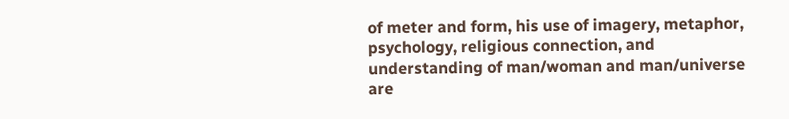of meter and form, his use of imagery, metaphor, psychology, religious connection, and understanding of man/woman and man/universe are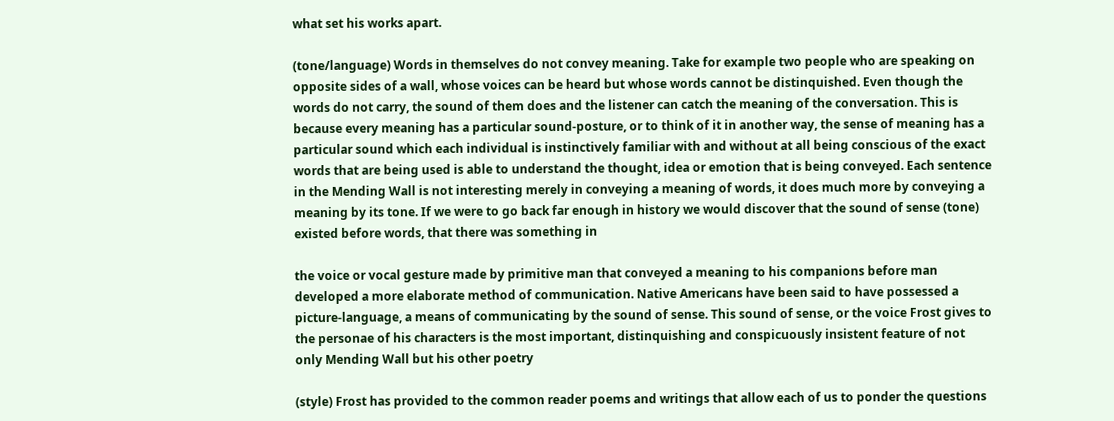what set his works apart.

(tone/language) Words in themselves do not convey meaning. Take for example two people who are speaking on opposite sides of a wall, whose voices can be heard but whose words cannot be distinquished. Even though the words do not carry, the sound of them does and the listener can catch the meaning of the conversation. This is because every meaning has a particular sound-posture, or to think of it in another way, the sense of meaning has a particular sound which each individual is instinctively familiar with and without at all being conscious of the exact words that are being used is able to understand the thought, idea or emotion that is being conveyed. Each sentence in the Mending Wall is not interesting merely in conveying a meaning of words, it does much more by conveying a meaning by its tone. If we were to go back far enough in history we would discover that the sound of sense (tone) existed before words, that there was something in

the voice or vocal gesture made by primitive man that conveyed a meaning to his companions before man developed a more elaborate method of communication. Native Americans have been said to have possessed a picture-language, a means of communicating by the sound of sense. This sound of sense, or the voice Frost gives to the personae of his characters is the most important, distinquishing and conspicuously insistent feature of not only Mending Wall but his other poetry

(style) Frost has provided to the common reader poems and writings that allow each of us to ponder the questions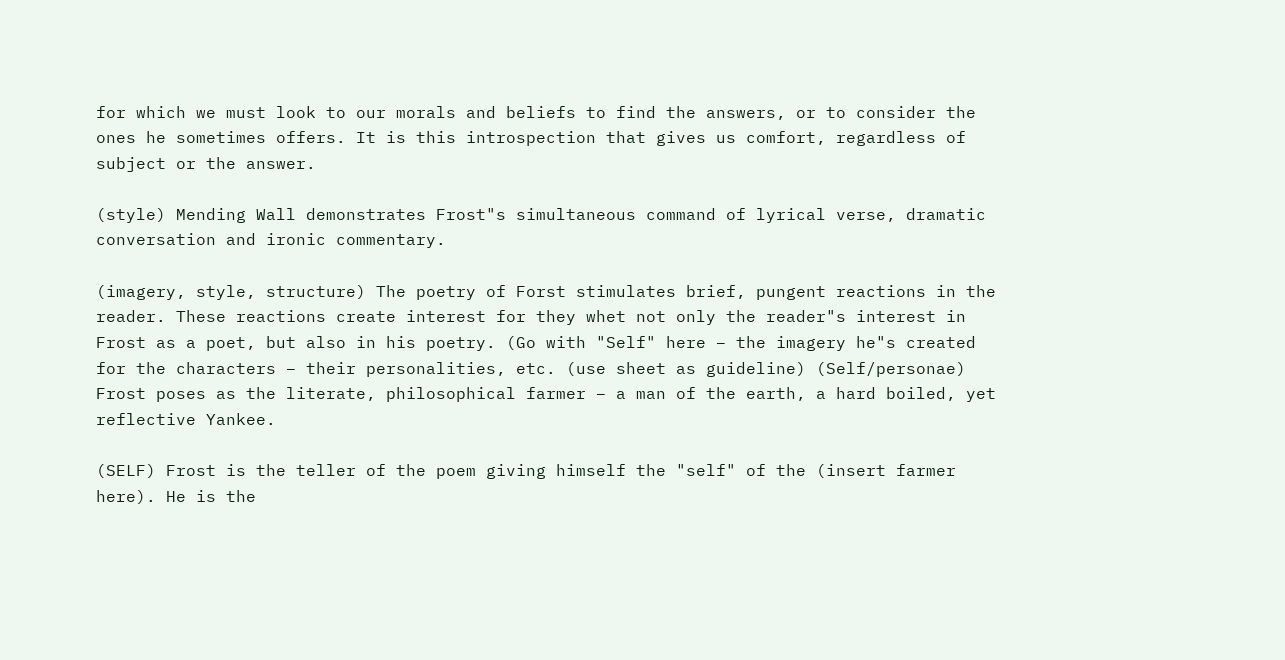for which we must look to our morals and beliefs to find the answers, or to consider the ones he sometimes offers. It is this introspection that gives us comfort, regardless of subject or the answer.

(style) Mending Wall demonstrates Frost"s simultaneous command of lyrical verse, dramatic conversation and ironic commentary.

(imagery, style, structure) The poetry of Forst stimulates brief, pungent reactions in the reader. These reactions create interest for they whet not only the reader"s interest in Frost as a poet, but also in his poetry. (Go with "Self" here – the imagery he"s created for the characters – their personalities, etc. (use sheet as guideline) (Self/personae) Frost poses as the literate, philosophical farmer – a man of the earth, a hard boiled, yet reflective Yankee.

(SELF) Frost is the teller of the poem giving himself the "self" of the (insert farmer here). He is the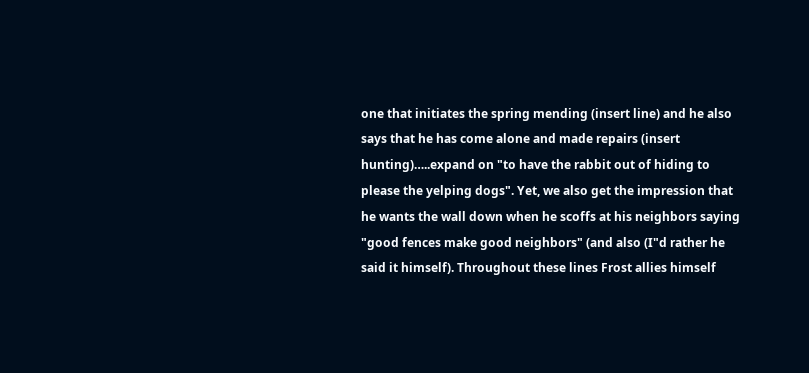one that initiates the spring mending (insert line) and he also says that he has come alone and made repairs (insert hunting)…..expand on "to have the rabbit out of hiding to please the yelping dogs". Yet, we also get the impression that he wants the wall down when he scoffs at his neighbors saying "good fences make good neighbors" (and also (I"d rather he said it himself). Throughout these lines Frost allies himself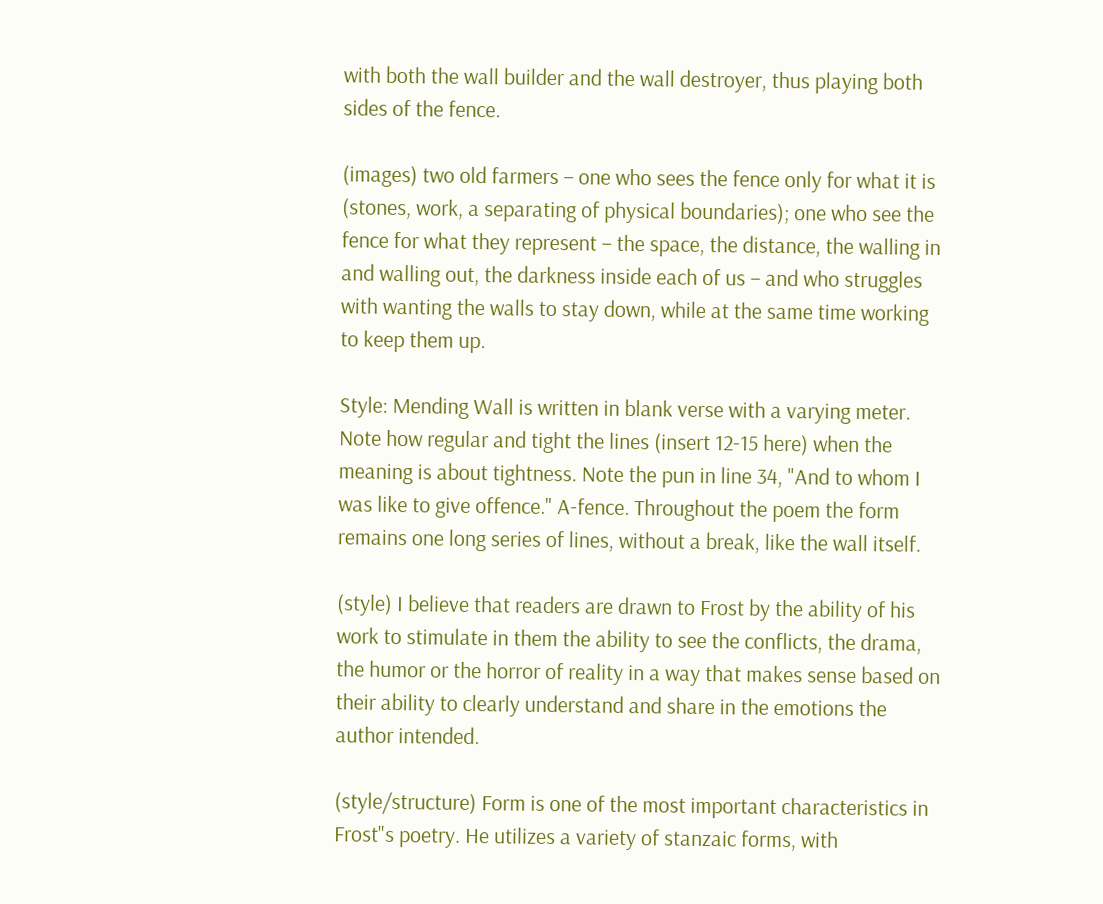with both the wall builder and the wall destroyer, thus playing both sides of the fence.

(images) two old farmers – one who sees the fence only for what it is (stones, work, a separating of physical boundaries); one who see the fence for what they represent – the space, the distance, the walling in and walling out, the darkness inside each of us – and who struggles with wanting the walls to stay down, while at the same time working to keep them up.

Style: Mending Wall is written in blank verse with a varying meter. Note how regular and tight the lines (insert 12-15 here) when the meaning is about tightness. Note the pun in line 34, "And to whom I was like to give offence." A-fence. Throughout the poem the form remains one long series of lines, without a break, like the wall itself.

(style) I believe that readers are drawn to Frost by the ability of his work to stimulate in them the ability to see the conflicts, the drama, the humor or the horror of reality in a way that makes sense based on their ability to clearly understand and share in the emotions the author intended.

(style/structure) Form is one of the most important characteristics in Frost"s poetry. He utilizes a variety of stanzaic forms, with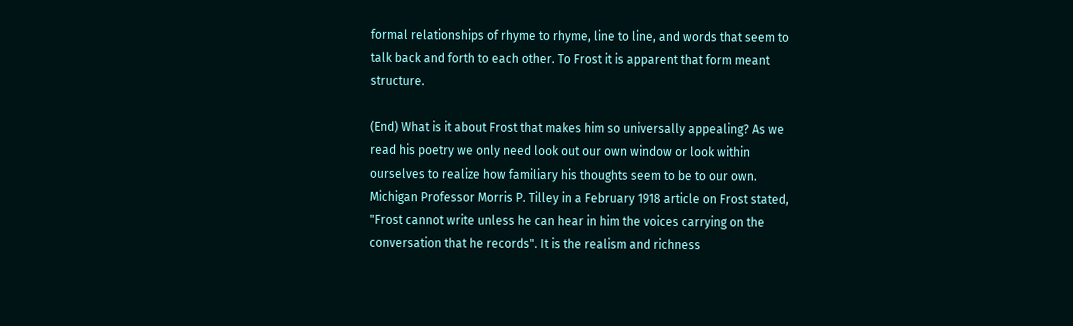formal relationships of rhyme to rhyme, line to line, and words that seem to talk back and forth to each other. To Frost it is apparent that form meant structure.

(End) What is it about Frost that makes him so universally appealing? As we read his poetry we only need look out our own window or look within ourselves to realize how familiary his thoughts seem to be to our own. Michigan Professor Morris P. Tilley in a February 1918 article on Frost stated, "Frost cannot write unless he can hear in him the voices carrying on the conversation that he records". It is the realism and richness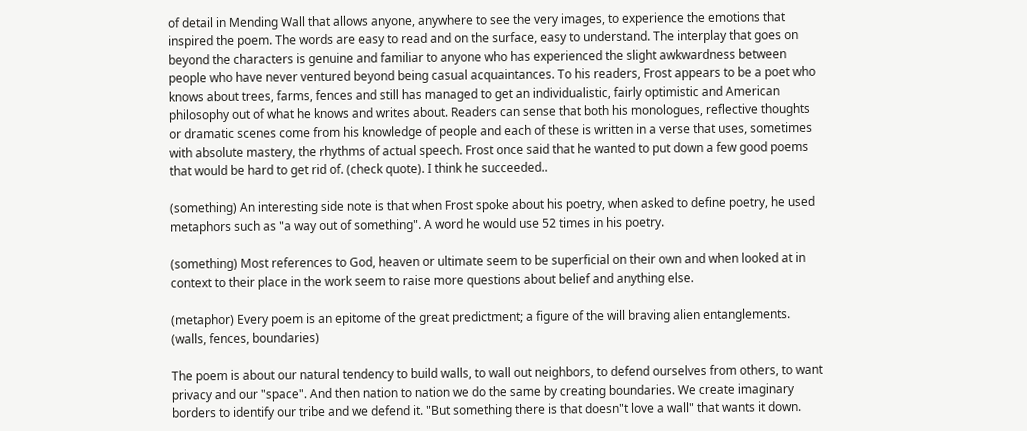of detail in Mending Wall that allows anyone, anywhere to see the very images, to experience the emotions that inspired the poem. The words are easy to read and on the surface, easy to understand. The interplay that goes on beyond the characters is genuine and familiar to anyone who has experienced the slight awkwardness between people who have never ventured beyond being casual acquaintances. To his readers, Frost appears to be a poet who knows about trees, farms, fences and still has managed to get an individualistic, fairly optimistic and American philosophy out of what he knows and writes about. Readers can sense that both his monologues, reflective thoughts or dramatic scenes come from his knowledge of people and each of these is written in a verse that uses, sometimes with absolute mastery, the rhythms of actual speech. Frost once said that he wanted to put down a few good poems that would be hard to get rid of. (check quote). I think he succeeded..

(something) An interesting side note is that when Frost spoke about his poetry, when asked to define poetry, he used metaphors such as "a way out of something". A word he would use 52 times in his poetry.

(something) Most references to God, heaven or ultimate seem to be superficial on their own and when looked at in context to their place in the work seem to raise more questions about belief and anything else.

(metaphor) Every poem is an epitome of the great predictment; a figure of the will braving alien entanglements. (walls, fences, boundaries)

The poem is about our natural tendency to build walls, to wall out neighbors, to defend ourselves from others, to want privacy and our "space". And then nation to nation we do the same by creating boundaries. We create imaginary borders to identify our tribe and we defend it. "But something there is that doesn"t love a wall" that wants it down.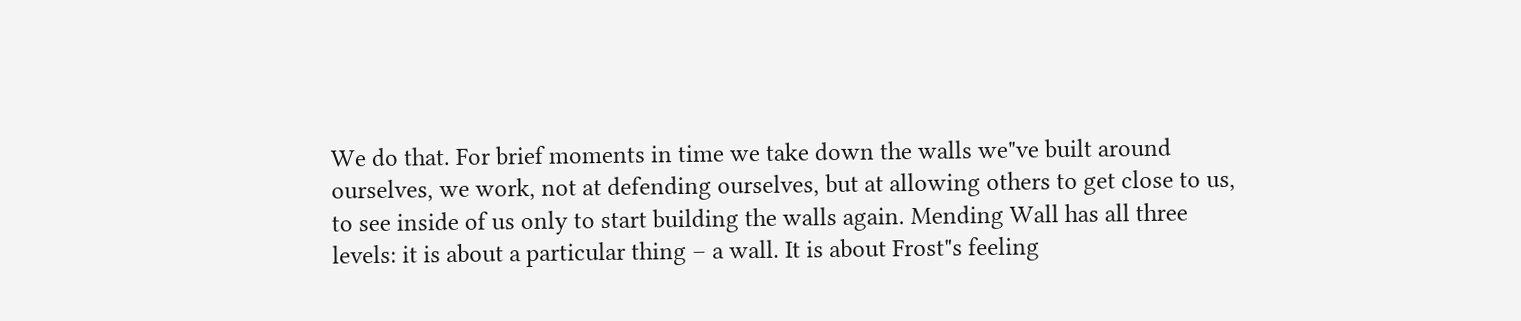We do that. For brief moments in time we take down the walls we"ve built around ourselves, we work, not at defending ourselves, but at allowing others to get close to us, to see inside of us only to start building the walls again. Mending Wall has all three levels: it is about a particular thing – a wall. It is about Frost"s feeling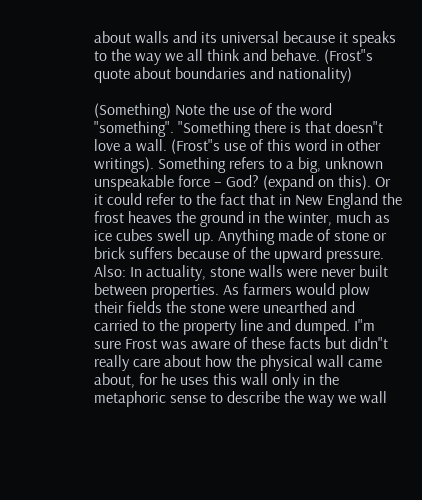about walls and its universal because it speaks to the way we all think and behave. (Frost"s quote about boundaries and nationality)

(Something) Note the use of the word "something". "Something there is that doesn"t love a wall. (Frost"s use of this word in other writings). Something refers to a big, unknown unspeakable force – God? (expand on this). Or it could refer to the fact that in New England the frost heaves the ground in the winter, much as ice cubes swell up. Anything made of stone or brick suffers because of the upward pressure. Also: In actuality, stone walls were never built between properties. As farmers would plow their fields the stone were unearthed and carried to the property line and dumped. I"m sure Frost was aware of these facts but didn"t really care about how the physical wall came about, for he uses this wall only in the metaphoric sense to describe the way we wall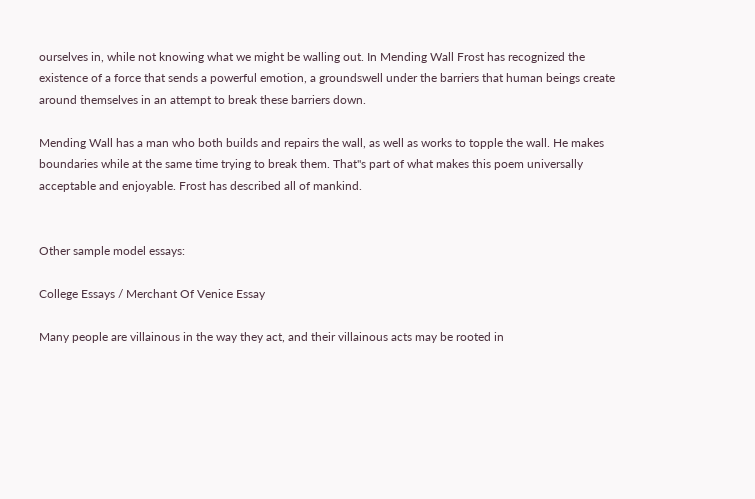ourselves in, while not knowing what we might be walling out. In Mending Wall Frost has recognized the existence of a force that sends a powerful emotion, a groundswell under the barriers that human beings create around themselves in an attempt to break these barriers down.

Mending Wall has a man who both builds and repairs the wall, as well as works to topple the wall. He makes boundaries while at the same time trying to break them. That"s part of what makes this poem universally acceptable and enjoyable. Frost has described all of mankind.


Other sample model essays:

College Essays / Merchant Of Venice Essay

Many people are villainous in the way they act, and their villainous acts may be rooted in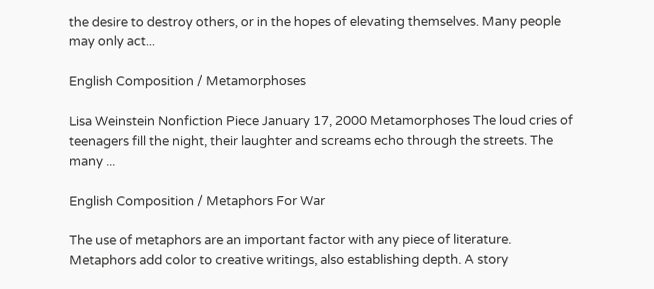the desire to destroy others, or in the hopes of elevating themselves. Many people may only act...

English Composition / Metamorphoses

Lisa Weinstein Nonfiction Piece January 17, 2000 Metamorphoses The loud cries of teenagers fill the night, their laughter and screams echo through the streets. The many ...

English Composition / Metaphors For War

The use of metaphors are an important factor with any piece of literature. Metaphors add color to creative writings, also establishing depth. A story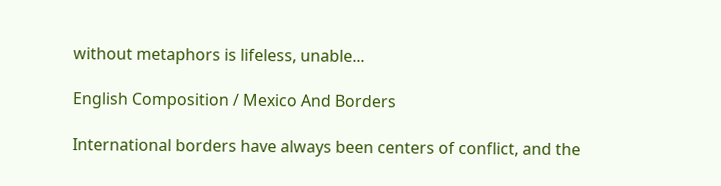without metaphors is lifeless, unable...

English Composition / Mexico And Borders

International borders have always been centers of conflict, and the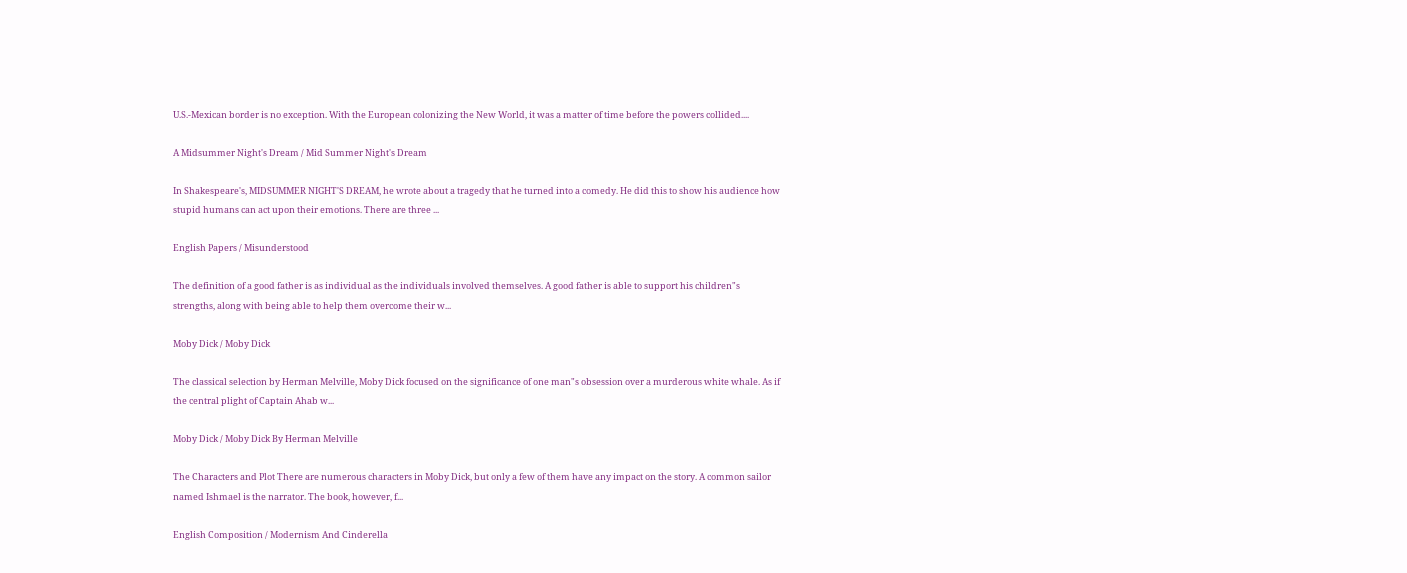U.S.-Mexican border is no exception. With the European colonizing the New World, it was a matter of time before the powers collided....

A Midsummer Night's Dream / Mid Summer Night's Dream

In Shakespeare's, MIDSUMMER NIGHT'S DREAM, he wrote about a tragedy that he turned into a comedy. He did this to show his audience how stupid humans can act upon their emotions. There are three ...

English Papers / Misunderstood

The definition of a good father is as individual as the individuals involved themselves. A good father is able to support his children"s strengths, along with being able to help them overcome their w...

Moby Dick / Moby Dick

The classical selection by Herman Melville, Moby Dick focused on the significance of one man"s obsession over a murderous white whale. As if the central plight of Captain Ahab w...

Moby Dick / Moby Dick By Herman Melville

The Characters and Plot There are numerous characters in Moby Dick, but only a few of them have any impact on the story. A common sailor named Ishmael is the narrator. The book, however, f...

English Composition / Modernism And Cinderella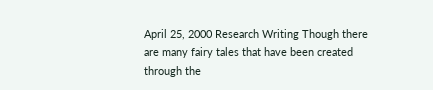April 25, 2000 Research Writing Though there are many fairy tales that have been created through the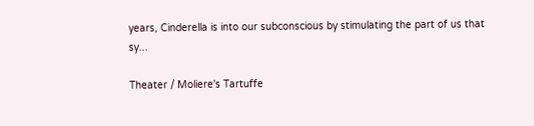years, Cinderella is into our subconscious by stimulating the part of us that sy...

Theater / Moliere's Tartuffe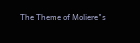The Theme of Moliere"s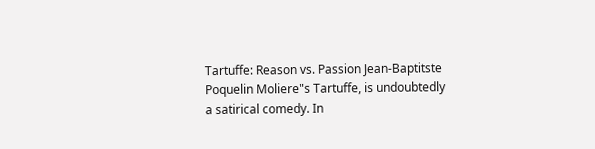Tartuffe: Reason vs. Passion Jean-Baptitste Poquelin Moliere"s Tartuffe, is undoubtedly a satirical comedy. In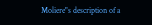Moliere"s description of a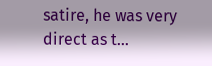satire, he was very direct as t...